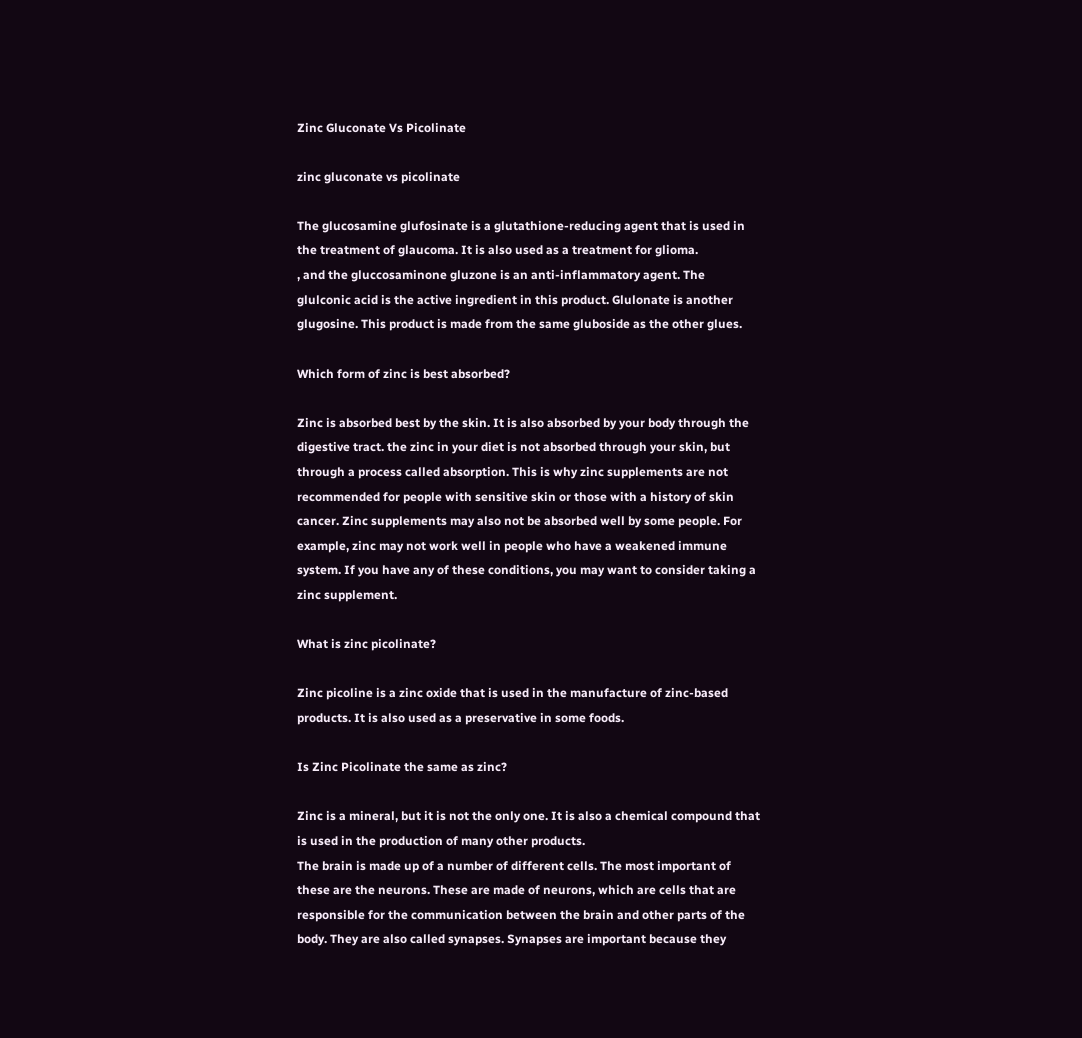Zinc Gluconate Vs Picolinate

zinc gluconate vs picolinate

The glucosamine glufosinate is a glutathione-reducing agent that is used in the treatment of glaucoma. It is also used as a treatment for glioma.
, and the gluccosaminone gluzone is an anti-inflammatory agent. The glulconic acid is the active ingredient in this product. Glulonate is another glugosine. This product is made from the same gluboside as the other glues.

Which form of zinc is best absorbed?

Zinc is absorbed best by the skin. It is also absorbed by your body through the digestive tract. the zinc in your diet is not absorbed through your skin, but through a process called absorption. This is why zinc supplements are not recommended for people with sensitive skin or those with a history of skin cancer. Zinc supplements may also not be absorbed well by some people. For example, zinc may not work well in people who have a weakened immune system. If you have any of these conditions, you may want to consider taking a zinc supplement.

What is zinc picolinate?

Zinc picoline is a zinc oxide that is used in the manufacture of zinc-based products. It is also used as a preservative in some foods.

Is Zinc Picolinate the same as zinc?

Zinc is a mineral, but it is not the only one. It is also a chemical compound that is used in the production of many other products.
The brain is made up of a number of different cells. The most important of these are the neurons. These are made of neurons, which are cells that are responsible for the communication between the brain and other parts of the body. They are also called synapses. Synapses are important because they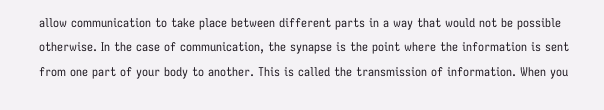allow communication to take place between different parts in a way that would not be possible otherwise. In the case of communication, the synapse is the point where the information is sent from one part of your body to another. This is called the transmission of information. When you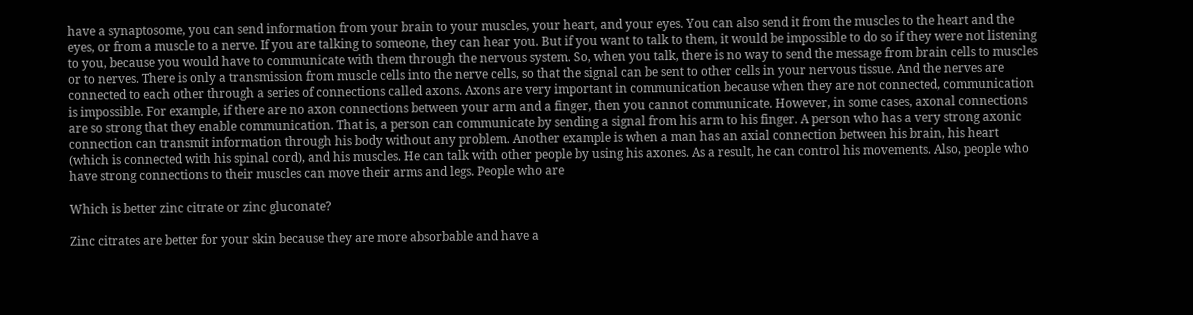have a synaptosome, you can send information from your brain to your muscles, your heart, and your eyes. You can also send it from the muscles to the heart and the eyes, or from a muscle to a nerve. If you are talking to someone, they can hear you. But if you want to talk to them, it would be impossible to do so if they were not listening to you, because you would have to communicate with them through the nervous system. So, when you talk, there is no way to send the message from brain cells to muscles or to nerves. There is only a transmission from muscle cells into the nerve cells, so that the signal can be sent to other cells in your nervous tissue. And the nerves are connected to each other through a series of connections called axons. Axons are very important in communication because when they are not connected, communication is impossible. For example, if there are no axon connections between your arm and a finger, then you cannot communicate. However, in some cases, axonal connections are so strong that they enable communication. That is, a person can communicate by sending a signal from his arm to his finger. A person who has a very strong axonic connection can transmit information through his body without any problem. Another example is when a man has an axial connection between his brain, his heart (which is connected with his spinal cord), and his muscles. He can talk with other people by using his axones. As a result, he can control his movements. Also, people who have strong connections to their muscles can move their arms and legs. People who are

Which is better zinc citrate or zinc gluconate?

Zinc citrates are better for your skin because they are more absorbable and have a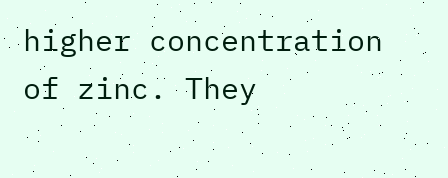higher concentration of zinc. They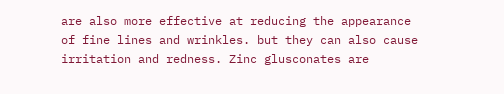are also more effective at reducing the appearance of fine lines and wrinkles. but they can also cause irritation and redness. Zinc glusconates are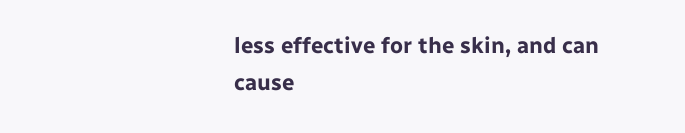less effective for the skin, and can cause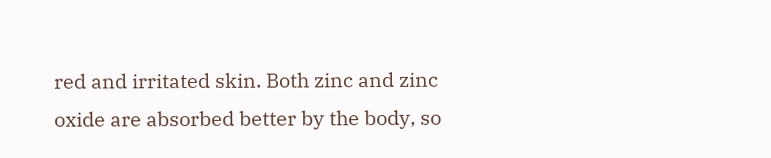red and irritated skin. Both zinc and zinc oxide are absorbed better by the body, so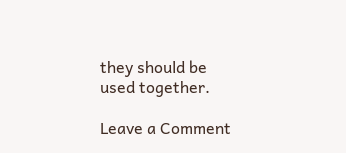they should be used together.

Leave a Comment